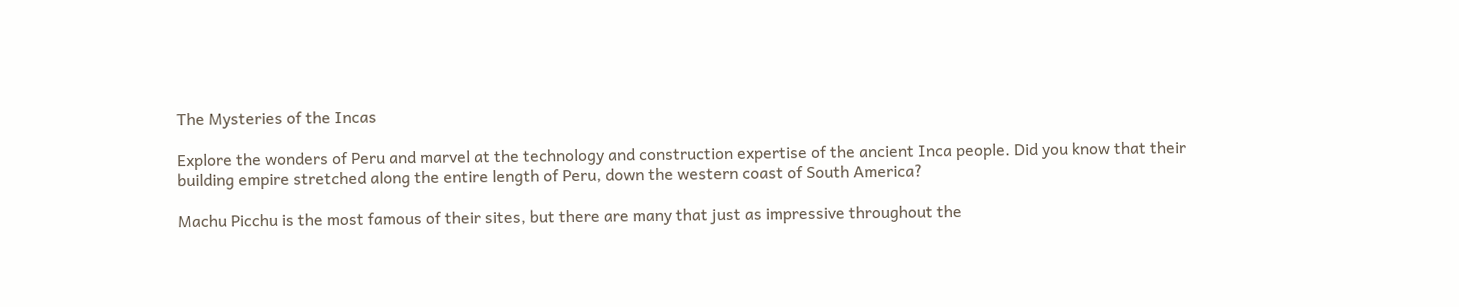The Mysteries of the Incas

Explore the wonders of Peru and marvel at the technology and construction expertise of the ancient Inca people. Did you know that their building empire stretched along the entire length of Peru, down the western coast of South America?

Machu Picchu is the most famous of their sites, but there are many that just as impressive throughout the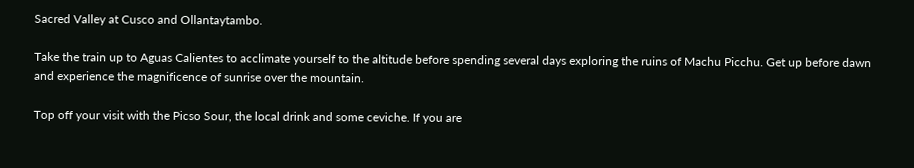Sacred Valley at Cusco and Ollantaytambo.

Take the train up to Aguas Calientes to acclimate yourself to the altitude before spending several days exploring the ruins of Machu Picchu. Get up before dawn and experience the magnificence of sunrise over the mountain.

Top off your visit with the Picso Sour, the local drink and some ceviche. If you are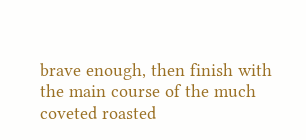brave enough, then finish with the main course of the much coveted roasted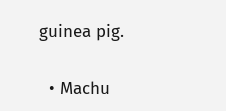guinea pig.

  • Machu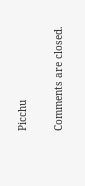Picchu

Comments are closed.